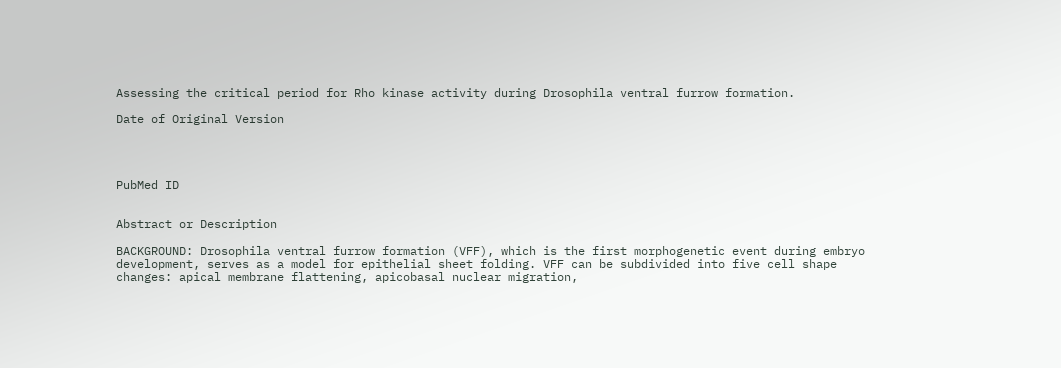Assessing the critical period for Rho kinase activity during Drosophila ventral furrow formation.

Date of Original Version




PubMed ID


Abstract or Description

BACKGROUND: Drosophila ventral furrow formation (VFF), which is the first morphogenetic event during embryo development, serves as a model for epithelial sheet folding. VFF can be subdivided into five cell shape changes: apical membrane flattening, apicobasal nuclear migration,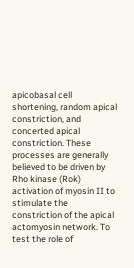apicobasal cell shortening, random apical constriction, and concerted apical constriction. These processes are generally believed to be driven by Rho kinase (Rok) activation of myosin II to stimulate the constriction of the apical actomyosin network. To test the role of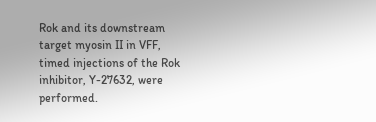Rok and its downstream target myosin II in VFF, timed injections of the Rok inhibitor, Y-27632, were performed.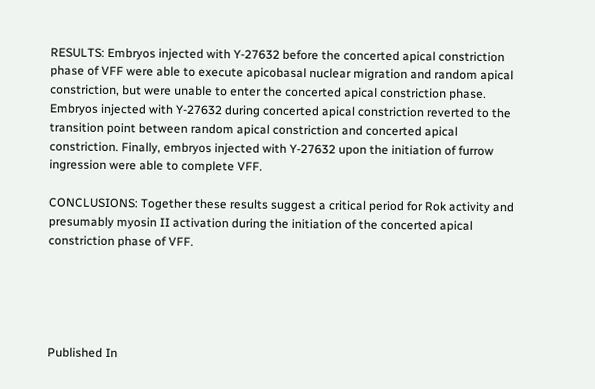RESULTS: Embryos injected with Y-27632 before the concerted apical constriction phase of VFF were able to execute apicobasal nuclear migration and random apical constriction, but were unable to enter the concerted apical constriction phase. Embryos injected with Y-27632 during concerted apical constriction reverted to the transition point between random apical constriction and concerted apical constriction. Finally, embryos injected with Y-27632 upon the initiation of furrow ingression were able to complete VFF.

CONCLUSIONS: Together these results suggest a critical period for Rok activity and presumably myosin II activation during the initiation of the concerted apical constriction phase of VFF.





Published In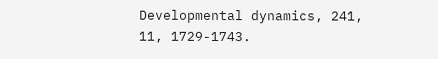Developmental dynamics, 241, 11, 1729-1743.